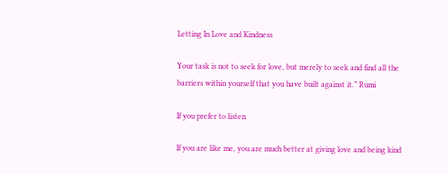Letting In Love and Kindness

Your task is not to seek for love, but merely to seek and find all the barriers within yourself that you have built against it.” Rumi

If you prefer to listen

If you are like me, you are much better at giving love and being kind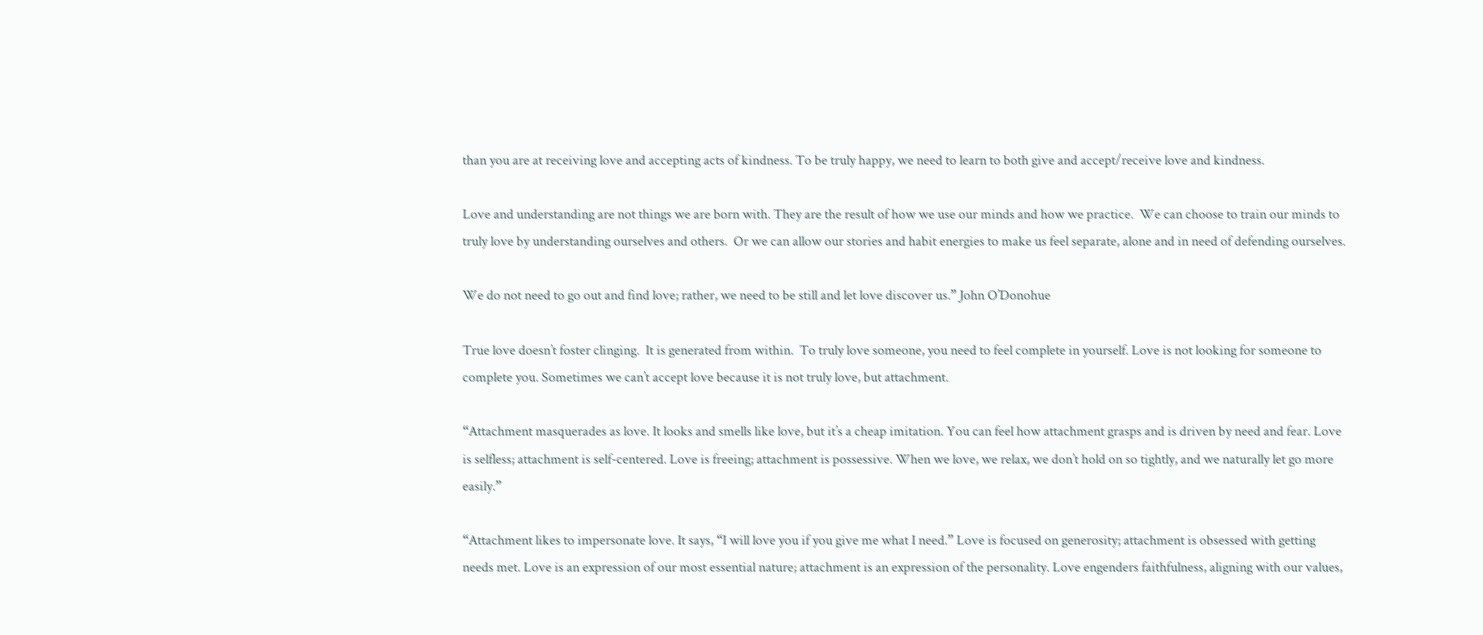than you are at receiving love and accepting acts of kindness. To be truly happy, we need to learn to both give and accept/receive love and kindness.

Love and understanding are not things we are born with. They are the result of how we use our minds and how we practice.  We can choose to train our minds to truly love by understanding ourselves and others.  Or we can allow our stories and habit energies to make us feel separate, alone and in need of defending ourselves.

We do not need to go out and find love; rather, we need to be still and let love discover us.” John O’Donohue

True love doesn’t foster clinging.  It is generated from within.  To truly love someone, you need to feel complete in yourself. Love is not looking for someone to complete you. Sometimes we can’t accept love because it is not truly love, but attachment.

“Attachment masquerades as love. It looks and smells like love, but it’s a cheap imitation. You can feel how attachment grasps and is driven by need and fear. Love is selfless; attachment is self-centered. Love is freeing; attachment is possessive. When we love, we relax, we don’t hold on so tightly, and we naturally let go more easily.”

“Attachment likes to impersonate love. It says, “I will love you if you give me what I need.” Love is focused on generosity; attachment is obsessed with getting needs met. Love is an expression of our most essential nature; attachment is an expression of the personality. Love engenders faithfulness, aligning with our values,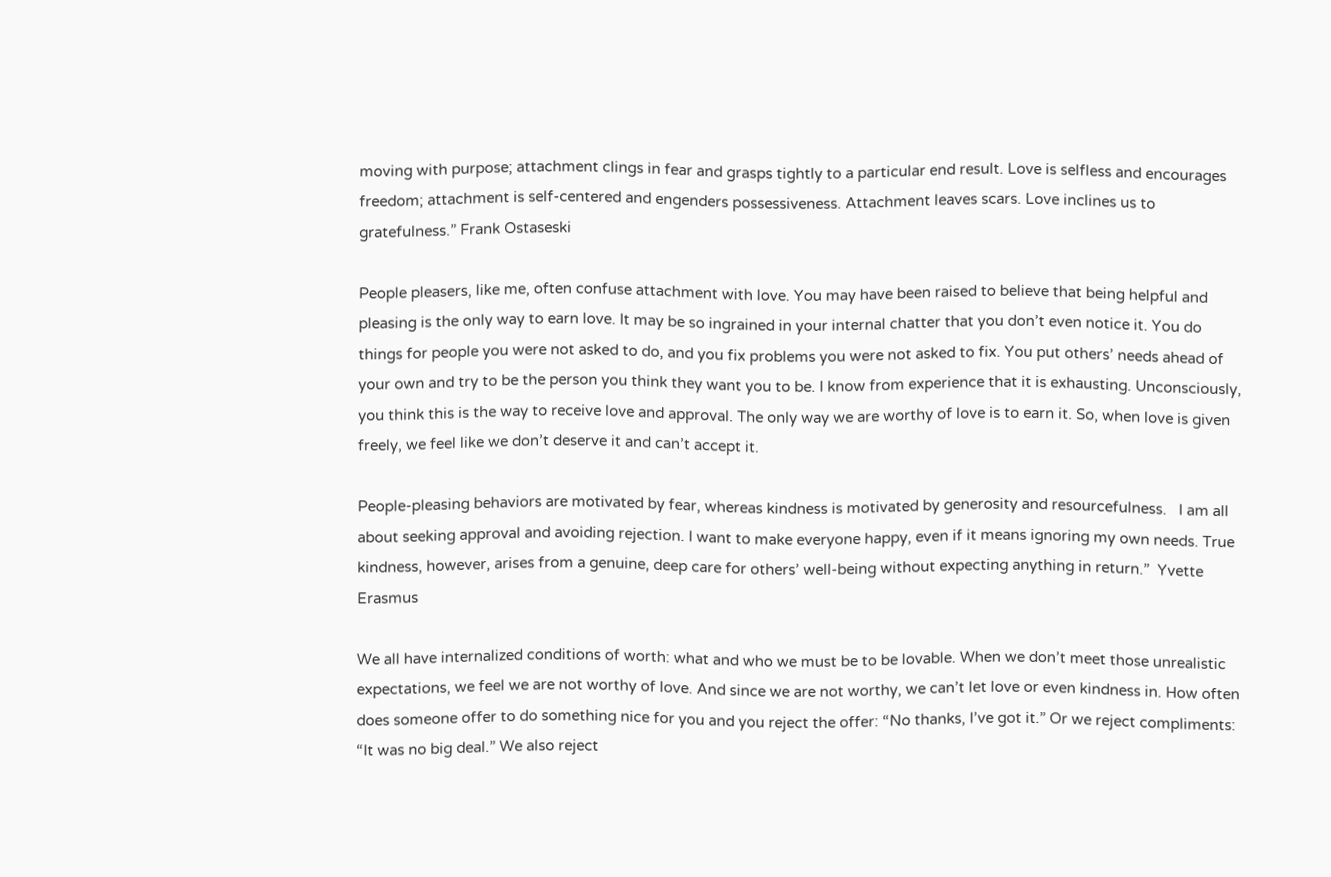moving with purpose; attachment clings in fear and grasps tightly to a particular end result. Love is selfless and encourages freedom; attachment is self-centered and engenders possessiveness. Attachment leaves scars. Love inclines us to gratefulness.” Frank Ostaseski

People pleasers, like me, often confuse attachment with love. You may have been raised to believe that being helpful and pleasing is the only way to earn love. It may be so ingrained in your internal chatter that you don’t even notice it. You do things for people you were not asked to do, and you fix problems you were not asked to fix. You put others’ needs ahead of your own and try to be the person you think they want you to be. I know from experience that it is exhausting. Unconsciously, you think this is the way to receive love and approval. The only way we are worthy of love is to earn it. So, when love is given freely, we feel like we don’t deserve it and can’t accept it.

People-pleasing behaviors are motivated by fear, whereas kindness is motivated by generosity and resourcefulness.   I am all about seeking approval and avoiding rejection. I want to make everyone happy, even if it means ignoring my own needs. True kindness, however, arises from a genuine, deep care for others’ well-being without expecting anything in return.”  Yvette Erasmus

We all have internalized conditions of worth: what and who we must be to be lovable. When we don’t meet those unrealistic expectations, we feel we are not worthy of love. And since we are not worthy, we can’t let love or even kindness in. How often does someone offer to do something nice for you and you reject the offer: “No thanks, I’ve got it.” Or we reject compliments: “It was no big deal.” We also reject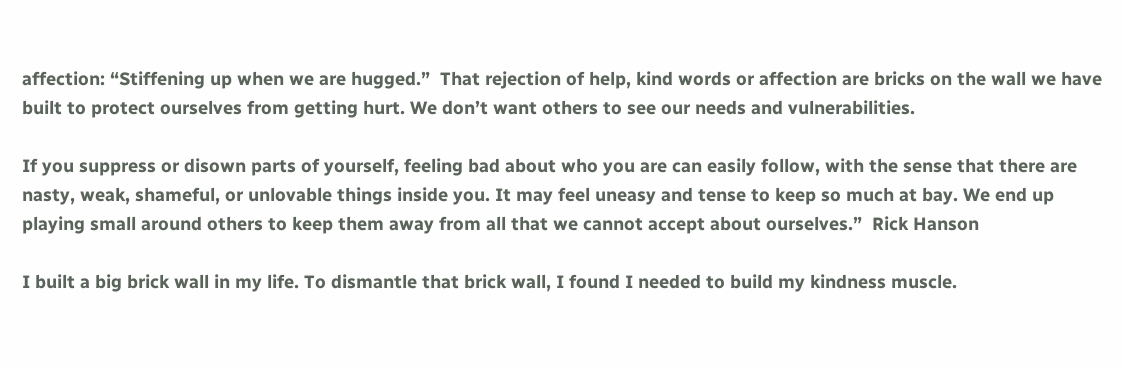affection: “Stiffening up when we are hugged.”  That rejection of help, kind words or affection are bricks on the wall we have built to protect ourselves from getting hurt. We don’t want others to see our needs and vulnerabilities.

If you suppress or disown parts of yourself, feeling bad about who you are can easily follow, with the sense that there are nasty, weak, shameful, or unlovable things inside you. It may feel uneasy and tense to keep so much at bay. We end up playing small around others to keep them away from all that we cannot accept about ourselves.”  Rick Hanson

I built a big brick wall in my life. To dismantle that brick wall, I found I needed to build my kindness muscle.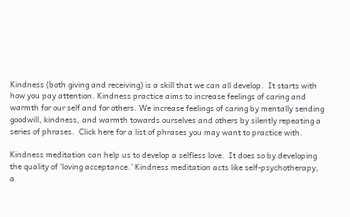Kindness (both giving and receiving) is a skill that we can all develop.  It starts with how you pay attention. Kindness practice aims to increase feelings of caring and warmth for our self and for others. We increase feelings of caring by mentally sending goodwill, kindness, and warmth towards ourselves and others by silently repeating a series of phrases.  Click here for a list of phrases you may want to practice with.

Kindness meditation can help us to develop a selfless love.  It does so by developing the quality of ‘loving acceptance.’ Kindness meditation acts like self-psychotherapy, a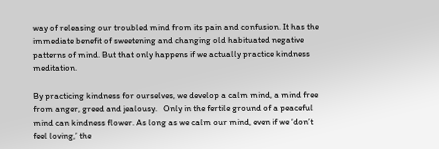way of releasing our troubled mind from its pain and confusion. It has the immediate benefit of sweetening and changing old habituated negative patterns of mind. But that only happens if we actually practice kindness meditation.

By practicing kindness for ourselves, we develop a calm mind, a mind free from anger, greed and jealousy.   Only in the fertile ground of a peaceful mind can kindness flower. As long as we calm our mind, even if we ‘don’t feel loving,’ the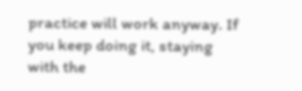practice will work anyway. If you keep doing it, staying with the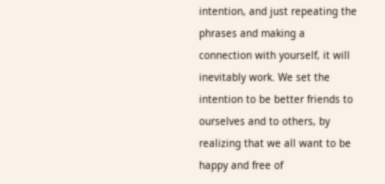intention, and just repeating the phrases and making a connection with yourself, it will inevitably work. We set the intention to be better friends to ourselves and to others, by realizing that we all want to be happy and free of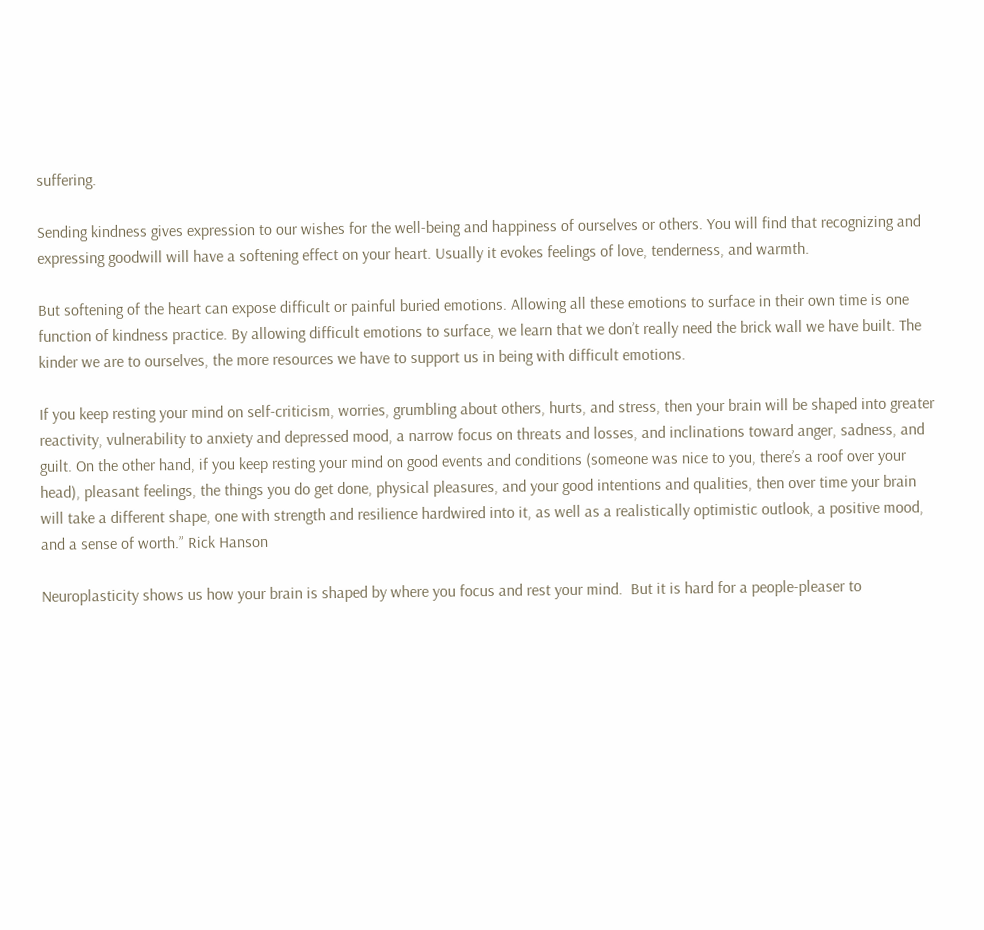suffering.

Sending kindness gives expression to our wishes for the well-being and happiness of ourselves or others. You will find that recognizing and expressing goodwill will have a softening effect on your heart. Usually it evokes feelings of love, tenderness, and warmth.

But softening of the heart can expose difficult or painful buried emotions. Allowing all these emotions to surface in their own time is one function of kindness practice. By allowing difficult emotions to surface, we learn that we don’t really need the brick wall we have built. The kinder we are to ourselves, the more resources we have to support us in being with difficult emotions.

If you keep resting your mind on self-criticism, worries, grumbling about others, hurts, and stress, then your brain will be shaped into greater reactivity, vulnerability to anxiety and depressed mood, a narrow focus on threats and losses, and inclinations toward anger, sadness, and guilt. On the other hand, if you keep resting your mind on good events and conditions (someone was nice to you, there’s a roof over your head), pleasant feelings, the things you do get done, physical pleasures, and your good intentions and qualities, then over time your brain will take a different shape, one with strength and resilience hardwired into it, as well as a realistically optimistic outlook, a positive mood, and a sense of worth.” Rick Hanson

Neuroplasticity shows us how your brain is shaped by where you focus and rest your mind.  But it is hard for a people-pleaser to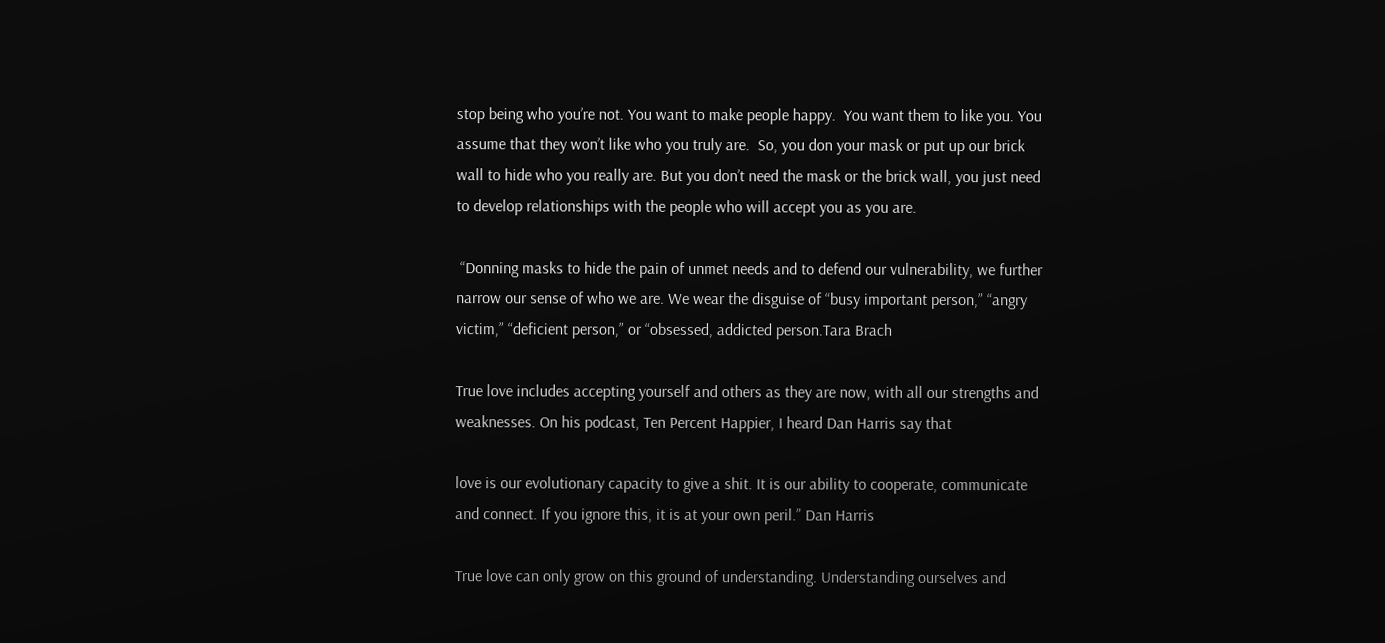stop being who you’re not. You want to make people happy.  You want them to like you. You assume that they won’t like who you truly are.  So, you don your mask or put up our brick wall to hide who you really are. But you don’t need the mask or the brick wall, you just need to develop relationships with the people who will accept you as you are.

 “Donning masks to hide the pain of unmet needs and to defend our vulnerability, we further narrow our sense of who we are. We wear the disguise of “busy important person,” “angry victim,” “deficient person,” or “obsessed, addicted person.Tara Brach

True love includes accepting yourself and others as they are now, with all our strengths and weaknesses. On his podcast, Ten Percent Happier, I heard Dan Harris say that

love is our evolutionary capacity to give a shit. It is our ability to cooperate, communicate and connect. If you ignore this, it is at your own peril.” Dan Harris

True love can only grow on this ground of understanding. Understanding ourselves and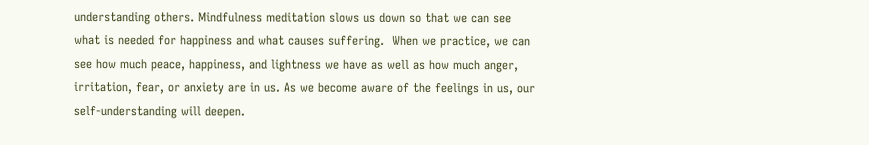understanding others. Mindfulness meditation slows us down so that we can see what is needed for happiness and what causes suffering.  When we practice, we can see how much peace, happiness, and lightness we have as well as how much anger, irritation, fear, or anxiety are in us. As we become aware of the feelings in us, our self-understanding will deepen.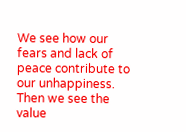We see how our fears and lack of peace contribute to our unhappiness. Then we see the value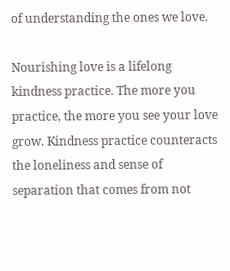of understanding the ones we love.

Nourishing love is a lifelong kindness practice. The more you practice, the more you see your love grow. Kindness practice counteracts the loneliness and sense of separation that comes from not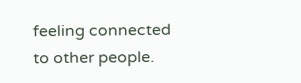feeling connected to other people.